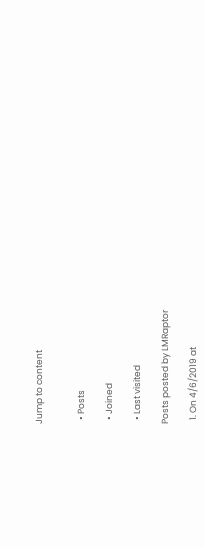Jump to content


  • Posts

  • Joined

  • Last visited

Posts posted by LMRaptor

  1. On 4/6/2019 at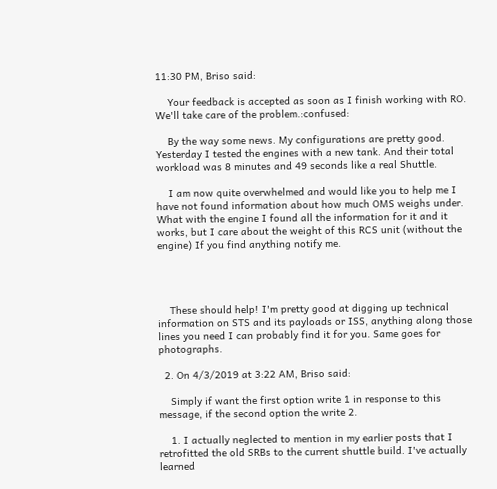11:30 PM, Briso said:

    Your feedback is accepted as soon as I finish working with RO. We'll take care of the problem.:confused:

    By the way some news. My configurations are pretty good. Yesterday I tested the engines with a new tank. And their total workload was 8 minutes and 49 seconds like a real Shuttle.

    I am now quite overwhelmed and would like you to help me I have not found information about how much OMS weighs under. What with the engine I found all the information for it and it works, but I care about the weight of this RCS unit (without the engine) If you find anything notify me.




    These should help! I'm pretty good at digging up technical information on STS and its payloads or ISS, anything along those lines you need I can probably find it for you. Same goes for photographs.

  2. On 4/3/2019 at 3:22 AM, Briso said:

    Simply if want the first option write 1 in response to this message, if the second option the write 2.

    1. I actually neglected to mention in my earlier posts that I retrofitted the old SRBs to the current shuttle build. I've actually learned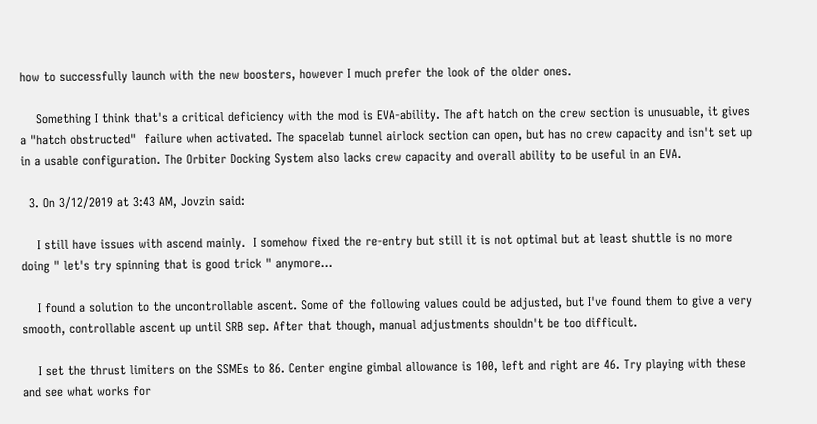how to successfully launch with the new boosters, however I much prefer the look of the older ones.

    Something I think that's a critical deficiency with the mod is EVA-ability. The aft hatch on the crew section is unusuable, it gives a "hatch obstructed"  failure when activated. The spacelab tunnel airlock section can open, but has no crew capacity and isn't set up in a usable configuration. The Orbiter Docking System also lacks crew capacity and overall ability to be useful in an EVA.

  3. On 3/12/2019 at 3:43 AM, Jovzin said:

    I still have issues with ascend mainly.  I somehow fixed the re-entry but still it is not optimal but at least shuttle is no more doing " let's try spinning that is good trick " anymore...

    I found a solution to the uncontrollable ascent. Some of the following values could be adjusted, but I've found them to give a very smooth, controllable ascent up until SRB sep. After that though, manual adjustments shouldn't be too difficult.

    I set the thrust limiters on the SSMEs to 86. Center engine gimbal allowance is 100, left and right are 46. Try playing with these and see what works for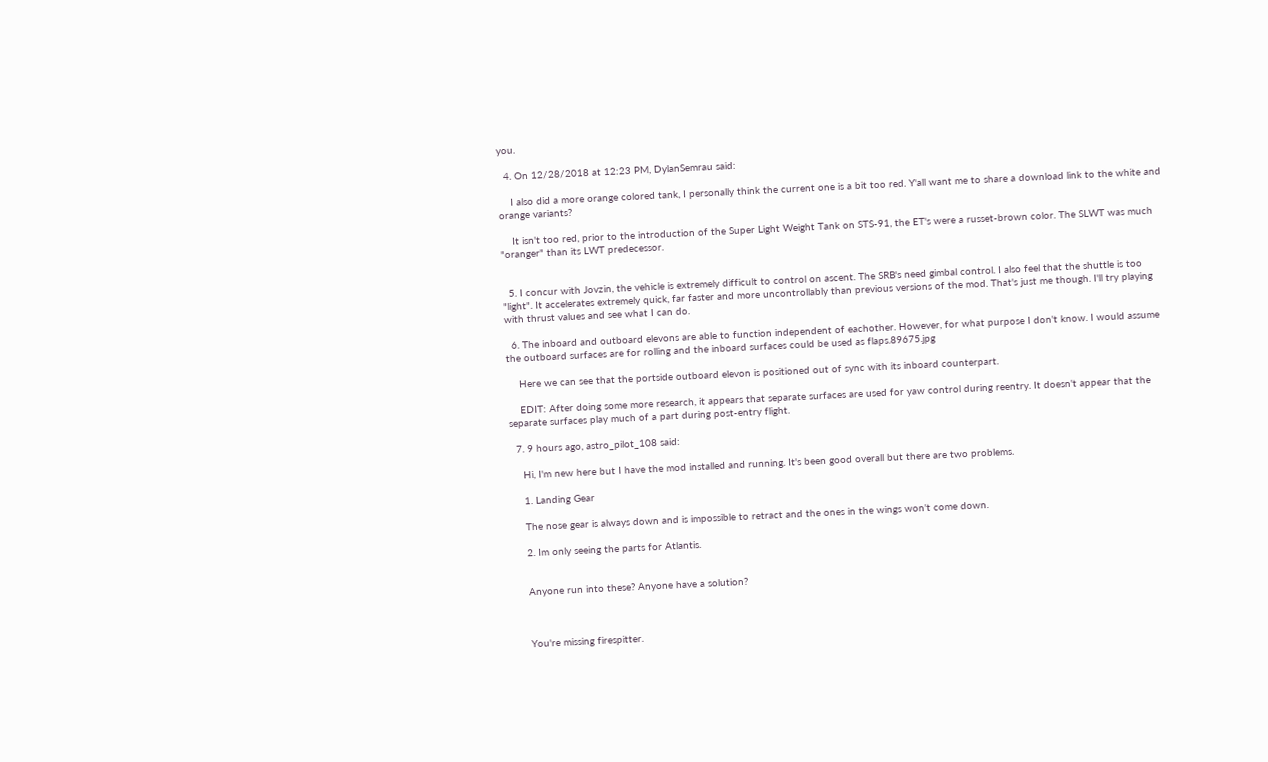you.

  4. On 12/28/2018 at 12:23 PM, DylanSemrau said:

    I also did a more orange colored tank, I personally think the current one is a bit too red. Y'all want me to share a download link to the white and orange variants?

    It isn't too red, prior to the introduction of the Super Light Weight Tank on STS-91, the ET's were a russet-brown color. The SLWT was much "oranger" than its LWT predecessor.


  5. I concur with Jovzin, the vehicle is extremely difficult to control on ascent. The SRB's need gimbal control. I also feel that the shuttle is too "light". It accelerates extremely quick, far faster and more uncontrollably than previous versions of the mod. That's just me though. I'll try playing with thrust values and see what I can do.

  6. The inboard and outboard elevons are able to function independent of eachother. However, for what purpose I don't know. I would assume the outboard surfaces are for rolling and the inboard surfaces could be used as flaps.89675.jpg

    Here we can see that the portside outboard elevon is positioned out of sync with its inboard counterpart.

    EDIT: After doing some more research, it appears that separate surfaces are used for yaw control during reentry. It doesn't appear that the separate surfaces play much of a part during post-entry flight.

  7. 9 hours ago, astro_pilot_108 said:

    Hi, I'm new here but I have the mod installed and running. It's been good overall but there are two problems.

    1. Landing Gear

    The nose gear is always down and is impossible to retract and the ones in the wings won't come down.

    2. Im only seeing the parts for Atlantis.


    Anyone run into these? Anyone have a solution?



    You're missing firespitter.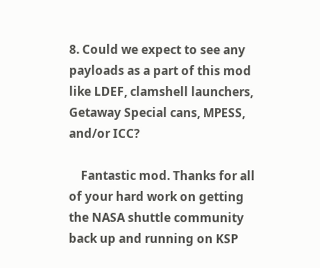8. Could we expect to see any payloads as a part of this mod like LDEF, clamshell launchers, Getaway Special cans, MPESS, and/or ICC?

    Fantastic mod. Thanks for all of your hard work on getting the NASA shuttle community back up and running on KSP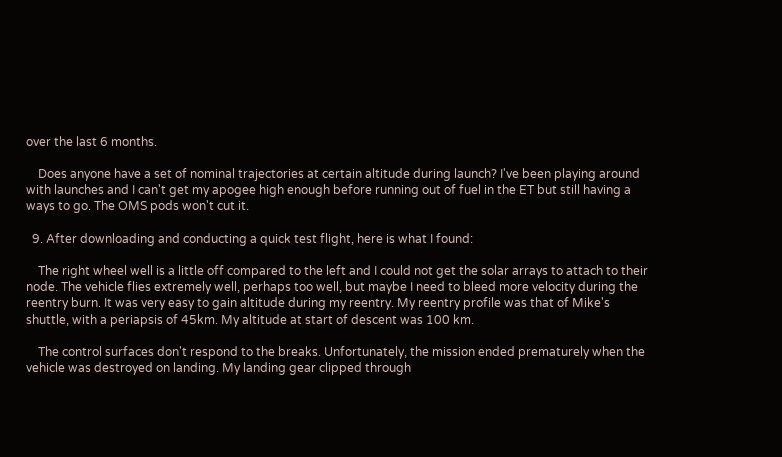over the last 6 months.

    Does anyone have a set of nominal trajectories at certain altitude during launch? I've been playing around with launches and I can't get my apogee high enough before running out of fuel in the ET but still having a ways to go. The OMS pods won't cut it.

  9. After downloading and conducting a quick test flight, here is what I found:

    The right wheel well is a little off compared to the left and I could not get the solar arrays to attach to their node. The vehicle flies extremely well, perhaps too well, but maybe I need to bleed more velocity during the reentry burn. It was very easy to gain altitude during my reentry. My reentry profile was that of Mike's shuttle, with a periapsis of 45km. My altitude at start of descent was 100 km.

    The control surfaces don't respond to the breaks. Unfortunately, the mission ended prematurely when the vehicle was destroyed on landing. My landing gear clipped through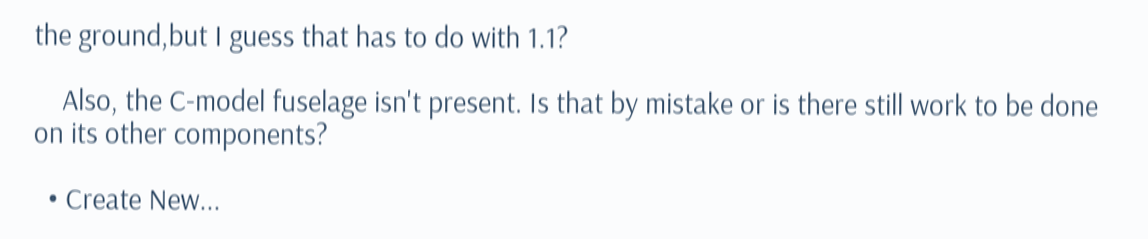the ground,but I guess that has to do with 1.1?

    Also, the C-model fuselage isn't present. Is that by mistake or is there still work to be done on its other components?

  • Create New...